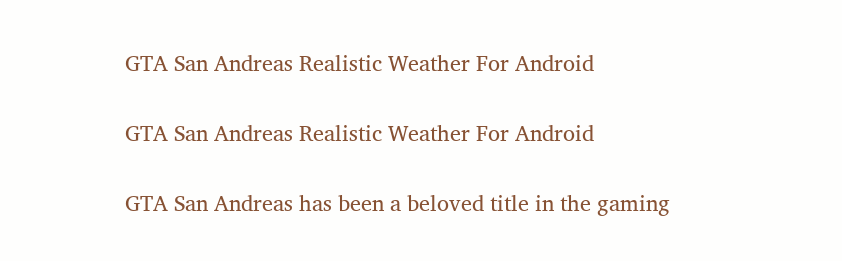GTA San Andreas Realistic Weather For Android

GTA San Andreas Realistic Weather For Android

GTA San Andreas has been a beloved title in the gaming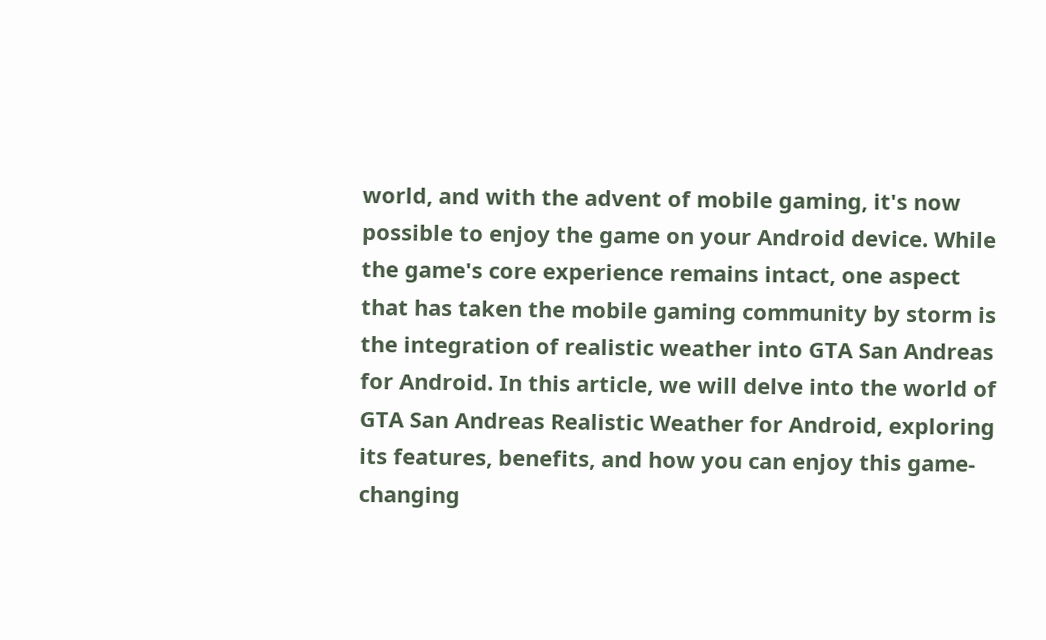world, and with the advent of mobile gaming, it's now possible to enjoy the game on your Android device. While the game's core experience remains intact, one aspect that has taken the mobile gaming community by storm is the integration of realistic weather into GTA San Andreas for Android. In this article, we will delve into the world of GTA San Andreas Realistic Weather for Android, exploring its features, benefits, and how you can enjoy this game-changing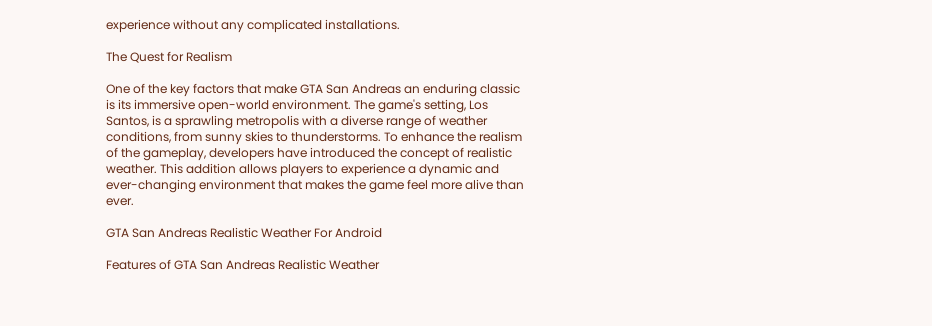experience without any complicated installations.

The Quest for Realism

One of the key factors that make GTA San Andreas an enduring classic is its immersive open-world environment. The game's setting, Los Santos, is a sprawling metropolis with a diverse range of weather conditions, from sunny skies to thunderstorms. To enhance the realism of the gameplay, developers have introduced the concept of realistic weather. This addition allows players to experience a dynamic and ever-changing environment that makes the game feel more alive than ever.

GTA San Andreas Realistic Weather For Android

Features of GTA San Andreas Realistic Weather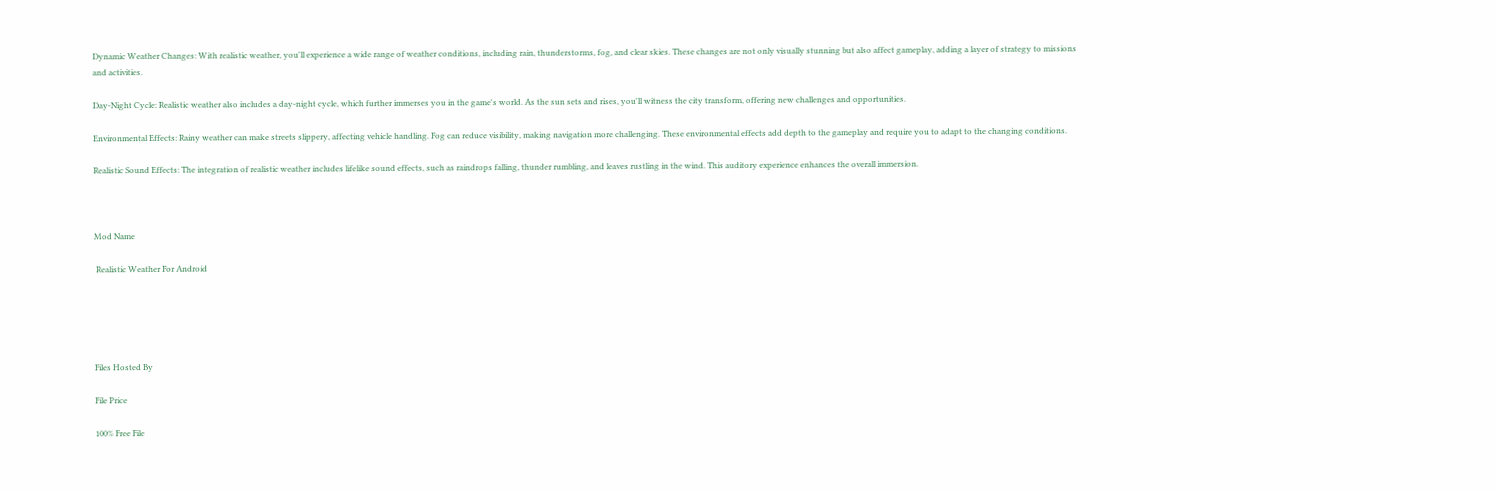Dynamic Weather Changes: With realistic weather, you'll experience a wide range of weather conditions, including rain, thunderstorms, fog, and clear skies. These changes are not only visually stunning but also affect gameplay, adding a layer of strategy to missions and activities.

Day-Night Cycle: Realistic weather also includes a day-night cycle, which further immerses you in the game's world. As the sun sets and rises, you'll witness the city transform, offering new challenges and opportunities.

Environmental Effects: Rainy weather can make streets slippery, affecting vehicle handling. Fog can reduce visibility, making navigation more challenging. These environmental effects add depth to the gameplay and require you to adapt to the changing conditions.

Realistic Sound Effects: The integration of realistic weather includes lifelike sound effects, such as raindrops falling, thunder rumbling, and leaves rustling in the wind. This auditory experience enhances the overall immersion.



Mod Name

 Realistic Weather For Android





Files Hosted By

File Price

100% Free File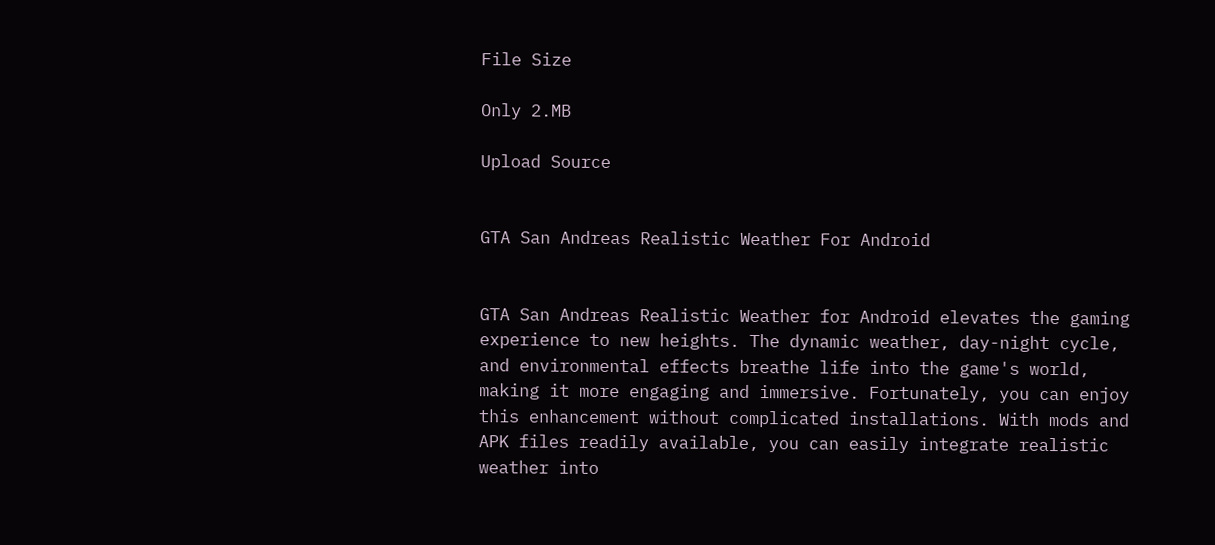File Size

Only 2.MB

Upload Source


GTA San Andreas Realistic Weather For Android


GTA San Andreas Realistic Weather for Android elevates the gaming experience to new heights. The dynamic weather, day-night cycle, and environmental effects breathe life into the game's world, making it more engaging and immersive. Fortunately, you can enjoy this enhancement without complicated installations. With mods and APK files readily available, you can easily integrate realistic weather into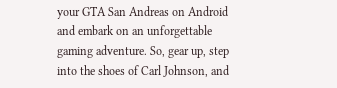your GTA San Andreas on Android and embark on an unforgettable gaming adventure. So, gear up, step into the shoes of Carl Johnson, and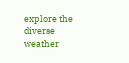explore the diverse weather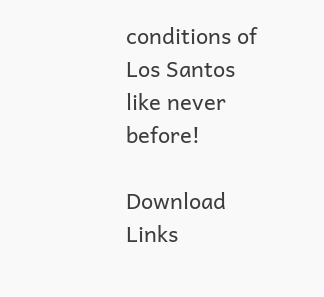conditions of Los Santos like never before!

Download Links